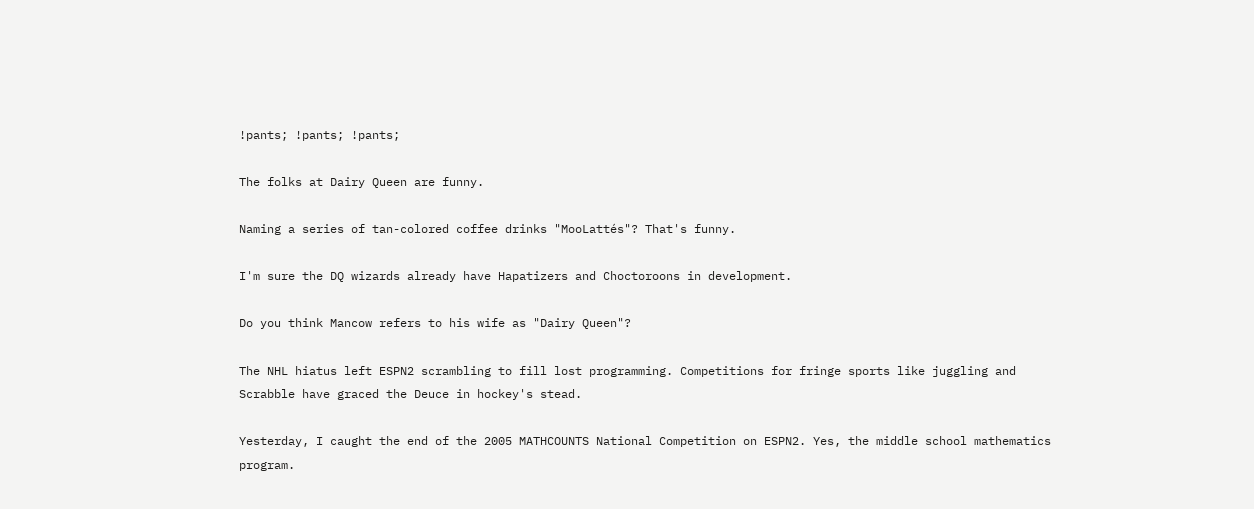!pants; !pants; !pants;

The folks at Dairy Queen are funny.

Naming a series of tan-colored coffee drinks "MooLattés"? That's funny.

I'm sure the DQ wizards already have Hapatizers and Choctoroons in development.

Do you think Mancow refers to his wife as "Dairy Queen"?

The NHL hiatus left ESPN2 scrambling to fill lost programming. Competitions for fringe sports like juggling and Scrabble have graced the Deuce in hockey's stead.

Yesterday, I caught the end of the 2005 MATHCOUNTS National Competition on ESPN2. Yes, the middle school mathematics program.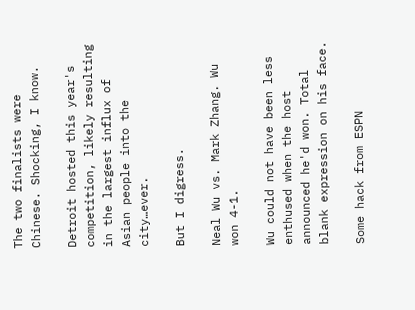The two finalists were Chinese. Shocking, I know.

Detroit hosted this year's competition, likely resulting in the largest influx of Asian people into the city…ever.

But I digress.

Neal Wu vs. Mark Zhang. Wu won 4-1.

Wu could not have been less enthused when the host announced he'd won. Total blank expression on his face.

Some hack from ESPN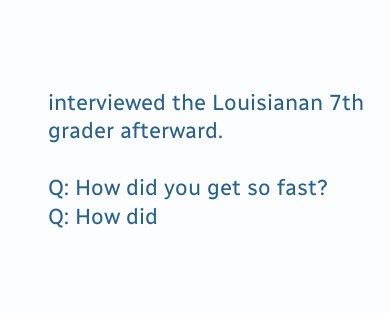interviewed the Louisianan 7th grader afterward.

Q: How did you get so fast?
Q: How did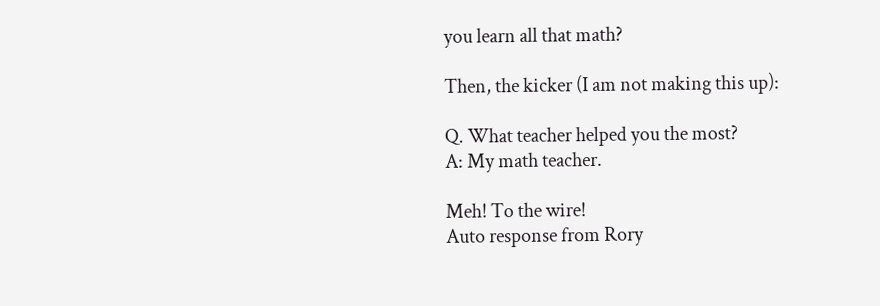you learn all that math?

Then, the kicker (I am not making this up):

Q. What teacher helped you the most?
A: My math teacher.

Meh! To the wire!
Auto response from Rory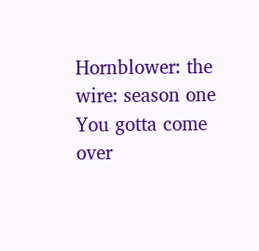Hornblower: the wire: season one
You gotta come over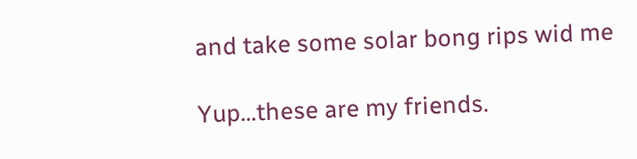and take some solar bong rips wid me

Yup…these are my friends.